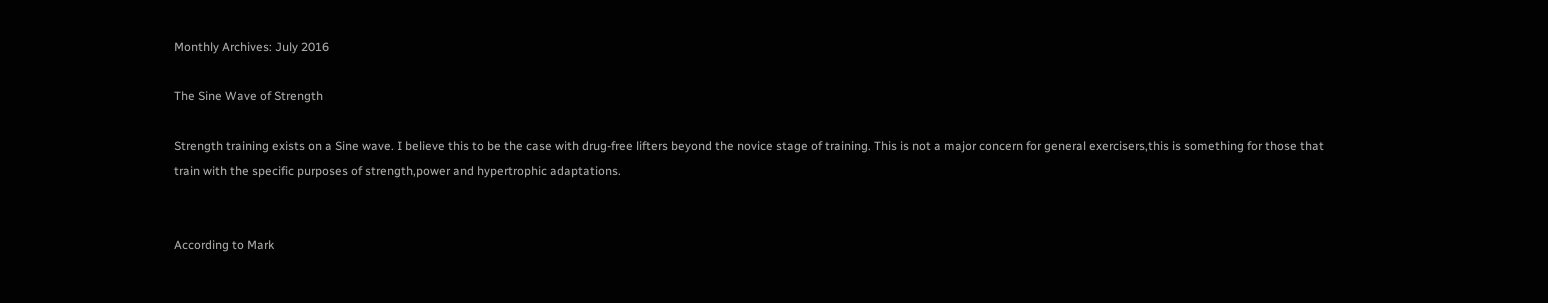Monthly Archives: July 2016

The Sine Wave of Strength

Strength training exists on a Sine wave. I believe this to be the case with drug-free lifters beyond the novice stage of training. This is not a major concern for general exercisers,this is something for those that train with the specific purposes of strength,power and hypertrophic adaptations.


According to Mark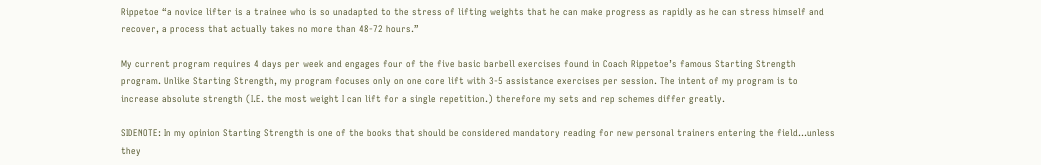Rippetoe “a novice lifter is a trainee who is so unadapted to the stress of lifting weights that he can make progress as rapidly as he can stress himself and recover, a process that actually takes no more than 48-72 hours.”

My current program requires 4 days per week and engages four of the five basic barbell exercises found in Coach Rippetoe’s famous Starting Strength program. Unlike Starting Strength, my program focuses only on one core lift with 3-5 assistance exercises per session. The intent of my program is to increase absolute strength (I.E. the most weight I can lift for a single repetition.) therefore my sets and rep schemes differ greatly.

SIDENOTE: In my opinion Starting Strength is one of the books that should be considered mandatory reading for new personal trainers entering the field…unless they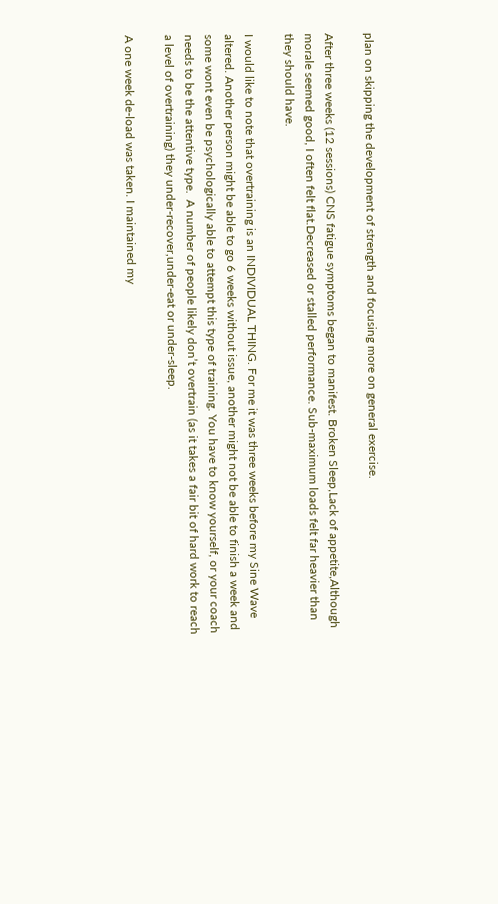plan on skipping the development of strength and focusing more on general exercise.

After three weeks (12 sessions) CNS fatigue symptoms began to manifest. Broken Sleep,Lack of appetite,Although morale seemed good, I often felt flat.Decreased or stalled performance. Sub-maximum loads felt far heavier than they should have.

I would like to note that overtraining is an INDIVIDUAL THING. For me it was three weeks before my Sine Wave altered. Another person might be able to go 6 weeks without issue, another might not be able to finish a week and some wont even be psychologically able to attempt this type of training. You have to know yourself, or your coach needs to be the attentive type.  A number of people likely don’t overtrain (as it takes a fair bit of hard work to reach a level of overtraining) they under-recover,under-eat or under-sleep.

A one week de-load was taken. I maintained my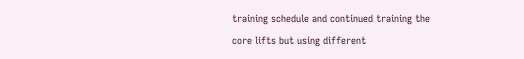training schedule and continued training the core lifts but using different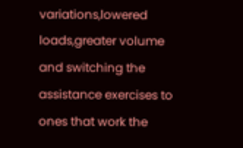variations,lowered loads,greater volume and switching the assistance exercises to ones that work the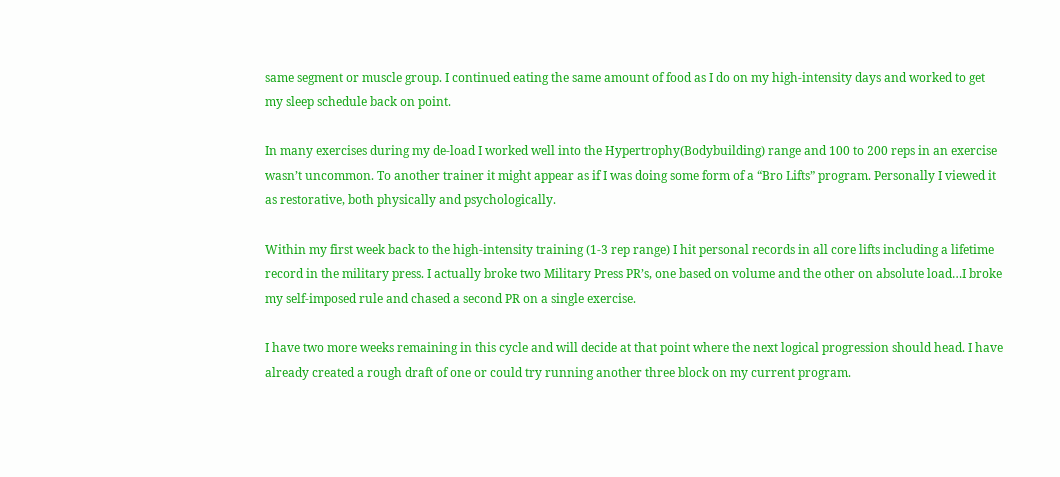same segment or muscle group. I continued eating the same amount of food as I do on my high-intensity days and worked to get my sleep schedule back on point.

In many exercises during my de-load I worked well into the Hypertrophy(Bodybuilding) range and 100 to 200 reps in an exercise wasn’t uncommon. To another trainer it might appear as if I was doing some form of a “Bro Lifts” program. Personally I viewed it as restorative, both physically and psychologically.

Within my first week back to the high-intensity training (1-3 rep range) I hit personal records in all core lifts including a lifetime record in the military press. I actually broke two Military Press PR’s, one based on volume and the other on absolute load…I broke my self-imposed rule and chased a second PR on a single exercise.

I have two more weeks remaining in this cycle and will decide at that point where the next logical progression should head. I have already created a rough draft of one or could try running another three block on my current program.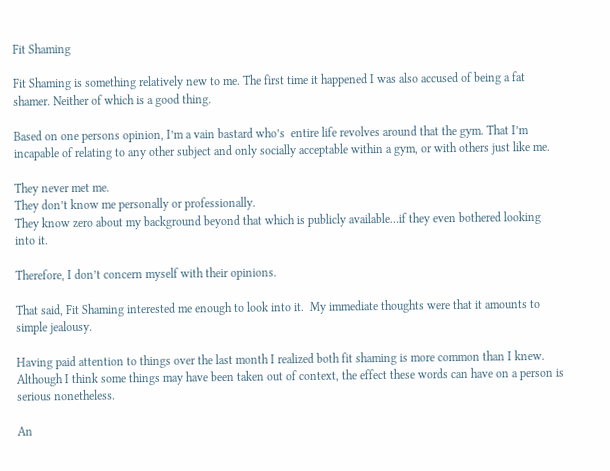Fit Shaming

Fit Shaming is something relatively new to me. The first time it happened I was also accused of being a fat shamer. Neither of which is a good thing.

Based on one persons opinion, I’m a vain bastard who’s  entire life revolves around that the gym. That I’m incapable of relating to any other subject and only socially acceptable within a gym, or with others just like me.

They never met me.
They don’t know me personally or professionally.
They know zero about my background beyond that which is publicly available…if they even bothered looking into it.

Therefore, I don’t concern myself with their opinions.

That said, Fit Shaming interested me enough to look into it.  My immediate thoughts were that it amounts to simple jealousy.

Having paid attention to things over the last month I realized both fit shaming is more common than I knew. Although I think some things may have been taken out of context, the effect these words can have on a person is serious nonetheless.

An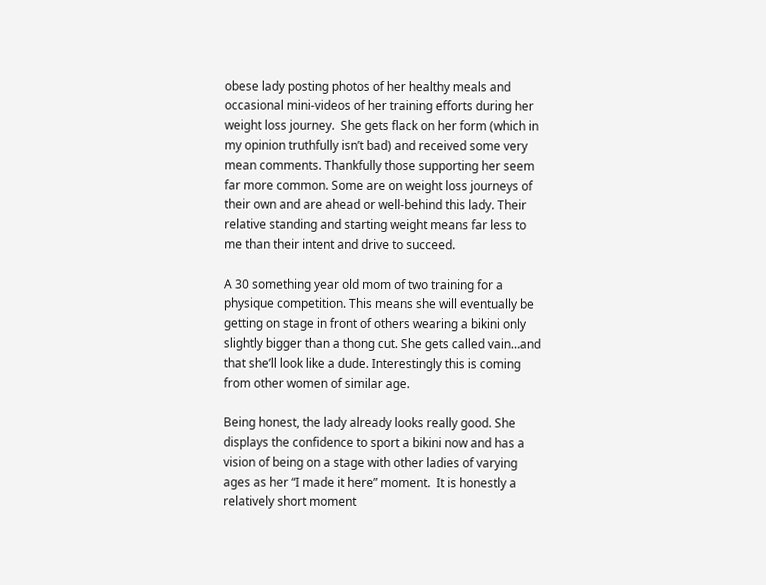obese lady posting photos of her healthy meals and occasional mini-videos of her training efforts during her weight loss journey.  She gets flack on her form (which in my opinion truthfully isn’t bad) and received some very mean comments. Thankfully those supporting her seem far more common. Some are on weight loss journeys of their own and are ahead or well-behind this lady. Their relative standing and starting weight means far less to me than their intent and drive to succeed.

A 30 something year old mom of two training for a physique competition. This means she will eventually be getting on stage in front of others wearing a bikini only slightly bigger than a thong cut. She gets called vain…and that she’ll look like a dude. Interestingly this is coming from other women of similar age.

Being honest, the lady already looks really good. She displays the confidence to sport a bikini now and has a vision of being on a stage with other ladies of varying ages as her “I made it here” moment.  It is honestly a relatively short moment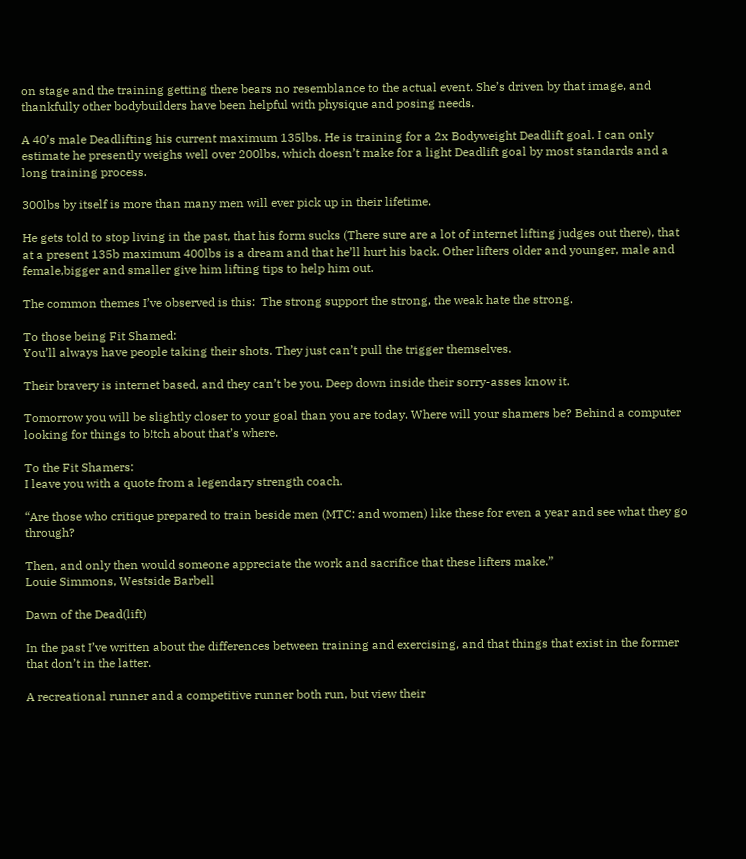on stage and the training getting there bears no resemblance to the actual event. She’s driven by that image, and thankfully other bodybuilders have been helpful with physique and posing needs.

A 40’s male Deadlifting his current maximum 135lbs. He is training for a 2x Bodyweight Deadlift goal. I can only estimate he presently weighs well over 200lbs, which doesn’t make for a light Deadlift goal by most standards and a long training process.

300lbs by itself is more than many men will ever pick up in their lifetime.

He gets told to stop living in the past, that his form sucks (There sure are a lot of internet lifting judges out there), that at a present 135b maximum 400lbs is a dream and that he’ll hurt his back. Other lifters older and younger, male and female,bigger and smaller give him lifting tips to help him out.

The common themes I’ve observed is this:  The strong support the strong, the weak hate the strong.

To those being Fit Shamed:
You’ll always have people taking their shots. They just can’t pull the trigger themselves.

Their bravery is internet based, and they can’t be you. Deep down inside their sorry-asses know it.

Tomorrow you will be slightly closer to your goal than you are today. Where will your shamers be? Behind a computer looking for things to b!tch about that’s where.

To the Fit Shamers:
I leave you with a quote from a legendary strength coach.

“Are those who critique prepared to train beside men (MTC: and women) like these for even a year and see what they go through?

Then, and only then would someone appreciate the work and sacrifice that these lifters make.”
Louie Simmons, Westside Barbell

Dawn of the Dead(lift)

In the past I’ve written about the differences between training and exercising, and that things that exist in the former that don’t in the latter.

A recreational runner and a competitive runner both run, but view their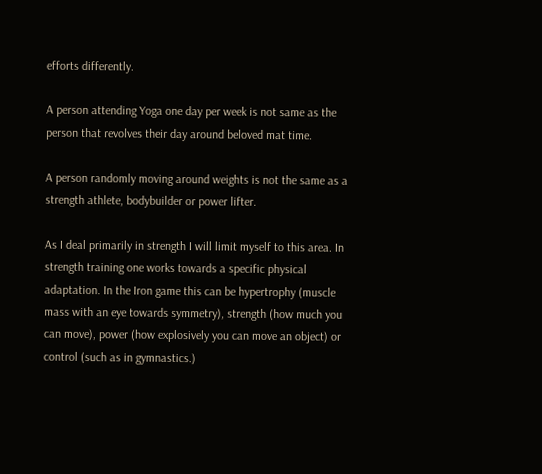efforts differently.

A person attending Yoga one day per week is not same as the person that revolves their day around beloved mat time.

A person randomly moving around weights is not the same as a strength athlete, bodybuilder or power lifter.

As I deal primarily in strength I will limit myself to this area. In strength training one works towards a specific physical adaptation. In the Iron game this can be hypertrophy (muscle mass with an eye towards symmetry), strength (how much you can move), power (how explosively you can move an object) or control (such as in gymnastics.)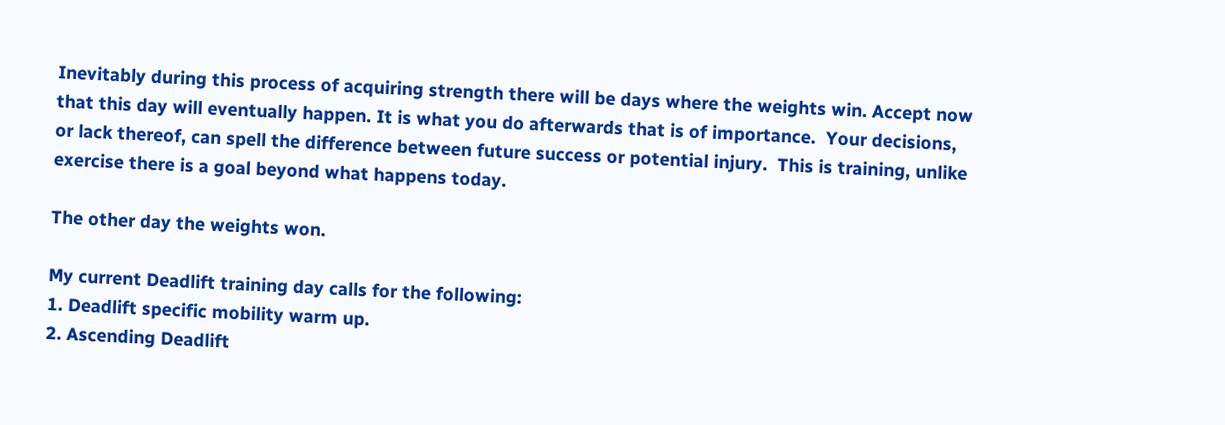Inevitably during this process of acquiring strength there will be days where the weights win. Accept now that this day will eventually happen. It is what you do afterwards that is of importance.  Your decisions, or lack thereof, can spell the difference between future success or potential injury.  This is training, unlike exercise there is a goal beyond what happens today.

The other day the weights won.

My current Deadlift training day calls for the following:
1. Deadlift specific mobility warm up.
2. Ascending Deadlift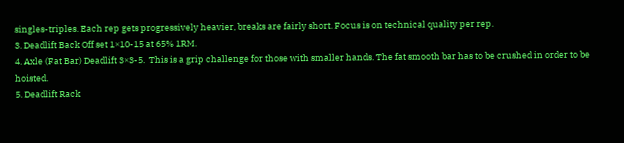singles-triples. Each rep gets progressively heavier, breaks are fairly short. Focus is on technical quality per rep.
3. Deadlift Back Off set 1×10-15 at 65% 1RM.
4. Axle (Fat Bar) Deadlift 3×3-5.  This is a grip challenge for those with smaller hands. The fat smooth bar has to be crushed in order to be hoisted.
5. Deadlift Rack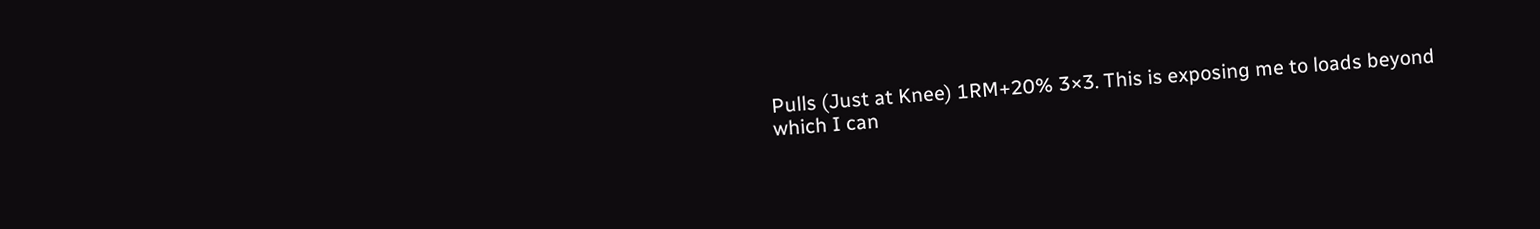Pulls (Just at Knee) 1RM+20% 3×3. This is exposing me to loads beyond which I can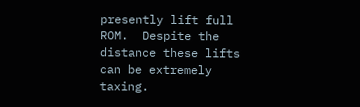presently lift full ROM.  Despite the distance these lifts can be extremely taxing.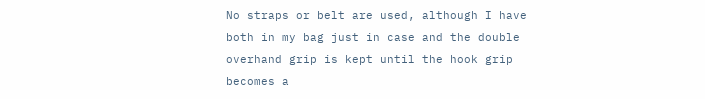No straps or belt are used, although I have both in my bag just in case and the double overhand grip is kept until the hook grip becomes a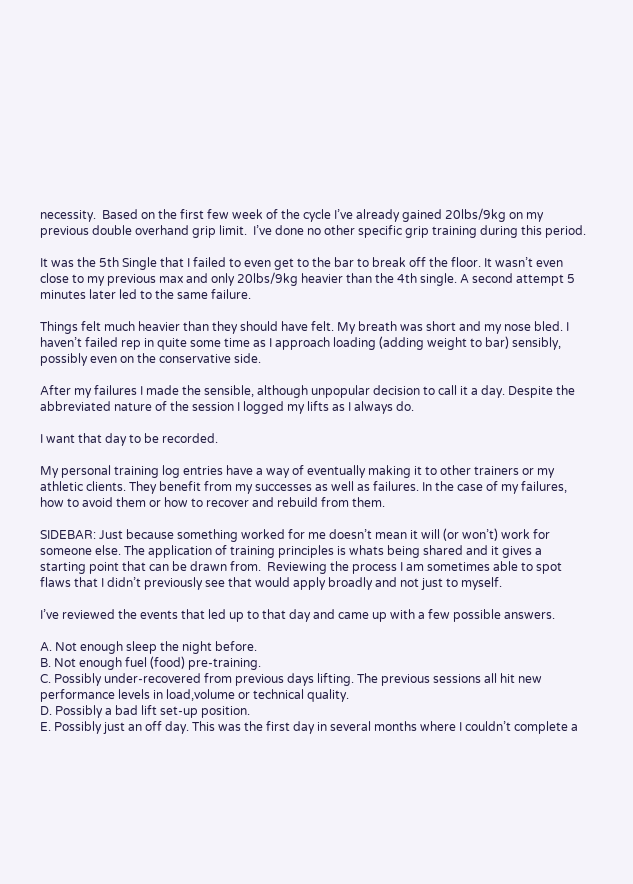necessity.  Based on the first few week of the cycle I’ve already gained 20lbs/9kg on my previous double overhand grip limit.  I’ve done no other specific grip training during this period.

It was the 5th Single that I failed to even get to the bar to break off the floor. It wasn’t even close to my previous max and only 20lbs/9kg heavier than the 4th single. A second attempt 5 minutes later led to the same failure.

Things felt much heavier than they should have felt. My breath was short and my nose bled. I haven’t failed rep in quite some time as I approach loading (adding weight to bar) sensibly, possibly even on the conservative side.

After my failures I made the sensible, although unpopular decision to call it a day. Despite the abbreviated nature of the session I logged my lifts as I always do.

I want that day to be recorded.

My personal training log entries have a way of eventually making it to other trainers or my athletic clients. They benefit from my successes as well as failures. In the case of my failures, how to avoid them or how to recover and rebuild from them.

SIDEBAR: Just because something worked for me doesn’t mean it will (or won’t) work for someone else. The application of training principles is whats being shared and it gives a starting point that can be drawn from.  Reviewing the process I am sometimes able to spot flaws that I didn’t previously see that would apply broadly and not just to myself.

I’ve reviewed the events that led up to that day and came up with a few possible answers.

A. Not enough sleep the night before.
B. Not enough fuel (food) pre-training.
C. Possibly under-recovered from previous days lifting. The previous sessions all hit new performance levels in load,volume or technical quality.
D. Possibly a bad lift set-up position.
E. Possibly just an off day. This was the first day in several months where I couldn’t complete a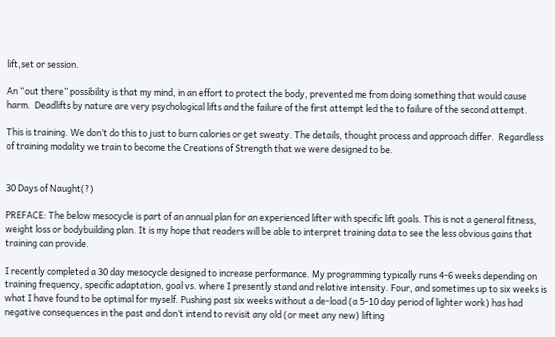lift,set or session.

An “out there” possibility is that my mind, in an effort to protect the body, prevented me from doing something that would cause harm.  Deadlifts by nature are very psychological lifts and the failure of the first attempt led the to failure of the second attempt.

This is training. We don’t do this to just to burn calories or get sweaty. The details, thought process and approach differ.  Regardless of training modality we train to become the Creations of Strength that we were designed to be.


30 Days of Naught(?)

PREFACE: The below mesocycle is part of an annual plan for an experienced lifter with specific lift goals. This is not a general fitness, weight loss or bodybuilding plan. It is my hope that readers will be able to interpret training data to see the less obvious gains that training can provide.

I recently completed a 30 day mesocycle designed to increase performance. My programming typically runs 4-6 weeks depending on training frequency, specific adaptation, goal vs. where I presently stand and relative intensity. Four, and sometimes up to six weeks is what I have found to be optimal for myself. Pushing past six weeks without a de-load (a 5-10 day period of lighter work) has had negative consequences in the past and don’t intend to revisit any old (or meet any new) lifting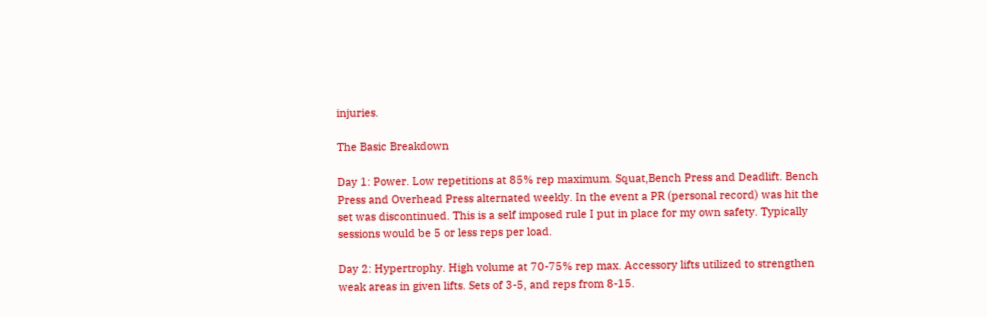injuries.

The Basic Breakdown

Day 1: Power. Low repetitions at 85% rep maximum. Squat,Bench Press and Deadlift. Bench Press and Overhead Press alternated weekly. In the event a PR (personal record) was hit the set was discontinued. This is a self imposed rule I put in place for my own safety. Typically sessions would be 5 or less reps per load.

Day 2: Hypertrophy. High volume at 70-75% rep max. Accessory lifts utilized to strengthen weak areas in given lifts. Sets of 3-5, and reps from 8-15.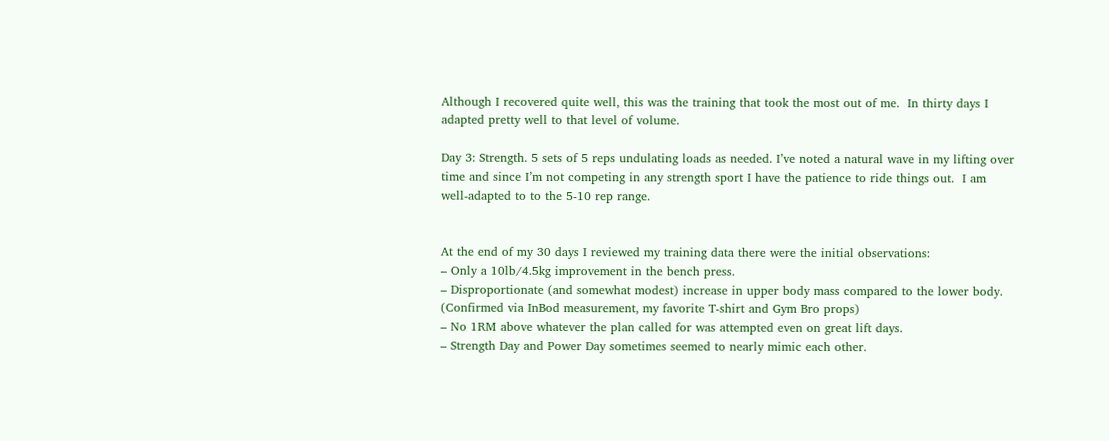Although I recovered quite well, this was the training that took the most out of me.  In thirty days I adapted pretty well to that level of volume.

Day 3: Strength. 5 sets of 5 reps undulating loads as needed. I’ve noted a natural wave in my lifting over time and since I’m not competing in any strength sport I have the patience to ride things out.  I am well-adapted to to the 5-10 rep range.


At the end of my 30 days I reviewed my training data there were the initial observations:
– Only a 10lb/4.5kg improvement in the bench press.
– Disproportionate (and somewhat modest) increase in upper body mass compared to the lower body. (Confirmed via InBod measurement, my favorite T-shirt and Gym Bro props)
– No 1RM above whatever the plan called for was attempted even on great lift days.
– Strength Day and Power Day sometimes seemed to nearly mimic each other.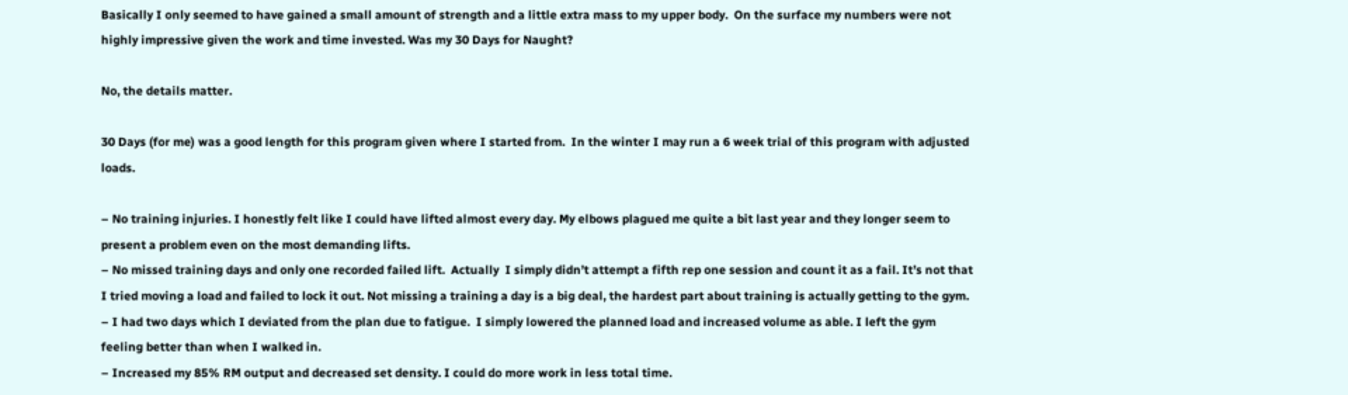Basically I only seemed to have gained a small amount of strength and a little extra mass to my upper body.  On the surface my numbers were not highly impressive given the work and time invested. Was my 30 Days for Naught?

No, the details matter.

30 Days (for me) was a good length for this program given where I started from.  In the winter I may run a 6 week trial of this program with adjusted loads.

– No training injuries. I honestly felt like I could have lifted almost every day. My elbows plagued me quite a bit last year and they longer seem to present a problem even on the most demanding lifts.
– No missed training days and only one recorded failed lift.  Actually  I simply didn’t attempt a fifth rep one session and count it as a fail. It’s not that I tried moving a load and failed to lock it out. Not missing a training a day is a big deal, the hardest part about training is actually getting to the gym.
– I had two days which I deviated from the plan due to fatigue.  I simply lowered the planned load and increased volume as able. I left the gym feeling better than when I walked in.
– Increased my 85% RM output and decreased set density. I could do more work in less total time.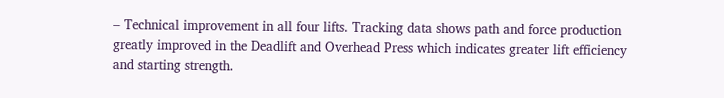– Technical improvement in all four lifts. Tracking data shows path and force production greatly improved in the Deadlift and Overhead Press which indicates greater lift efficiency and starting strength.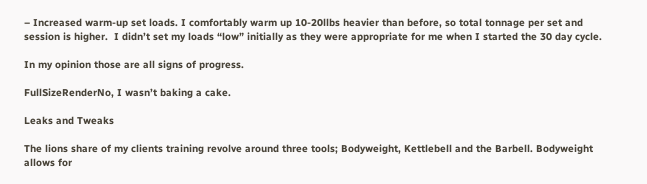– Increased warm-up set loads. I comfortably warm up 10-20llbs heavier than before, so total tonnage per set and session is higher.  I didn’t set my loads “low” initially as they were appropriate for me when I started the 30 day cycle.

In my opinion those are all signs of progress.

FullSizeRenderNo, I wasn’t baking a cake.

Leaks and Tweaks

The lions share of my clients training revolve around three tools; Bodyweight, Kettlebell and the Barbell. Bodyweight allows for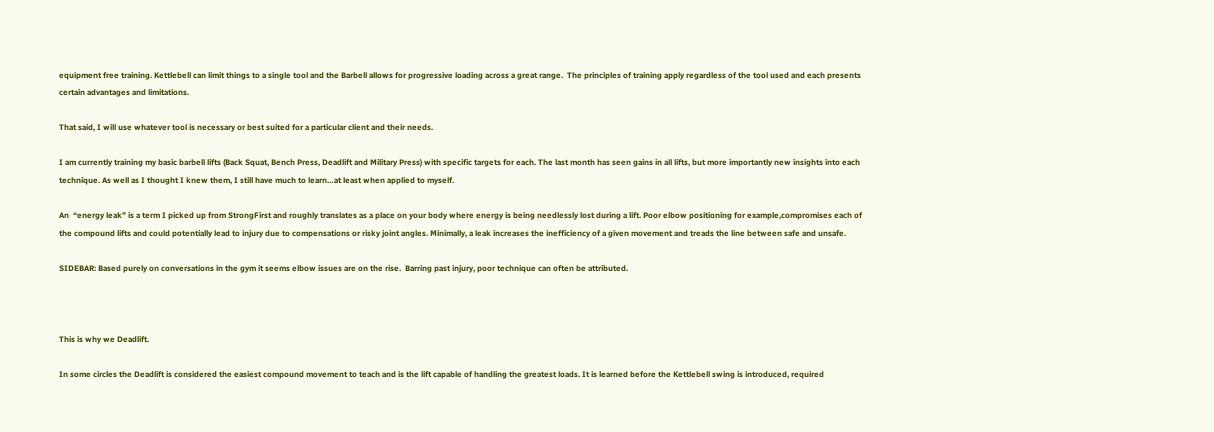equipment free training. Kettlebell can limit things to a single tool and the Barbell allows for progressive loading across a great range.  The principles of training apply regardless of the tool used and each presents certain advantages and limitations.

That said, I will use whatever tool is necessary or best suited for a particular client and their needs.

I am currently training my basic barbell lifts (Back Squat, Bench Press, Deadlift and Military Press) with specific targets for each. The last month has seen gains in all lifts, but more importantly new insights into each technique. As well as I thought I knew them, I still have much to learn…at least when applied to myself.

An  “energy leak” is a term I picked up from StrongFirst and roughly translates as a place on your body where energy is being needlessly lost during a lift. Poor elbow positioning for example,compromises each of the compound lifts and could potentially lead to injury due to compensations or risky joint angles. Minimally, a leak increases the inefficiency of a given movement and treads the line between safe and unsafe.

SIDEBAR: Based purely on conversations in the gym it seems elbow issues are on the rise.  Barring past injury, poor technique can often be attributed.



This is why we Deadlift.

In some circles the Deadlift is considered the easiest compound movement to teach and is the lift capable of handling the greatest loads. It is learned before the Kettlebell swing is introduced, required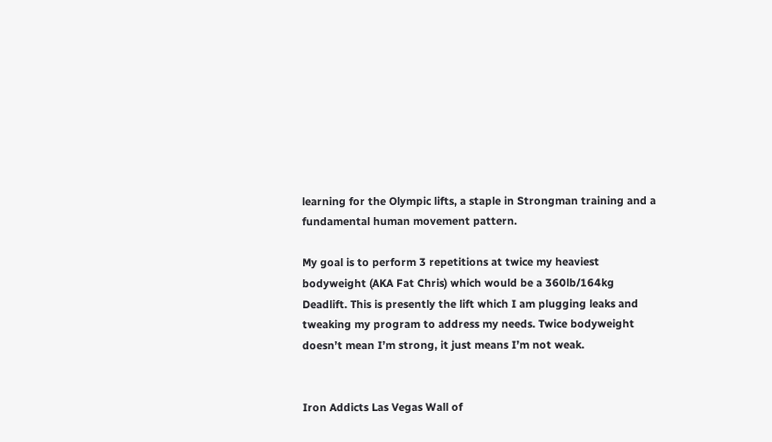learning for the Olympic lifts, a staple in Strongman training and a fundamental human movement pattern.

My goal is to perform 3 repetitions at twice my heaviest bodyweight (AKA Fat Chris) which would be a 360lb/164kg Deadlift. This is presently the lift which I am plugging leaks and tweaking my program to address my needs. Twice bodyweight doesn’t mean I’m strong, it just means I’m not weak.


Iron Addicts Las Vegas Wall of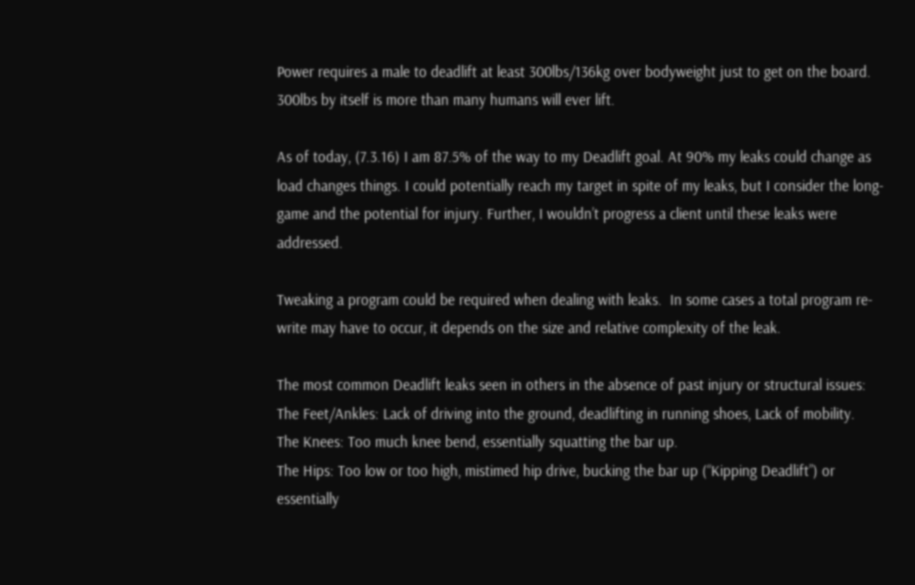Power requires a male to deadlift at least 300lbs/136kg over bodyweight just to get on the board. 300lbs by itself is more than many humans will ever lift.

As of today, (7.3.16) I am 87.5% of the way to my Deadlift goal. At 90% my leaks could change as load changes things. I could potentially reach my target in spite of my leaks, but I consider the long-game and the potential for injury. Further, I wouldn’t progress a client until these leaks were addressed.

Tweaking a program could be required when dealing with leaks.  In some cases a total program re-write may have to occur, it depends on the size and relative complexity of the leak.

The most common Deadlift leaks seen in others in the absence of past injury or structural issues:
The Feet/Ankles: Lack of driving into the ground, deadlifting in running shoes, Lack of mobility.
The Knees: Too much knee bend, essentially squatting the bar up.
The Hips: Too low or too high, mistimed hip drive, bucking the bar up (“Kipping Deadlift”) or essentially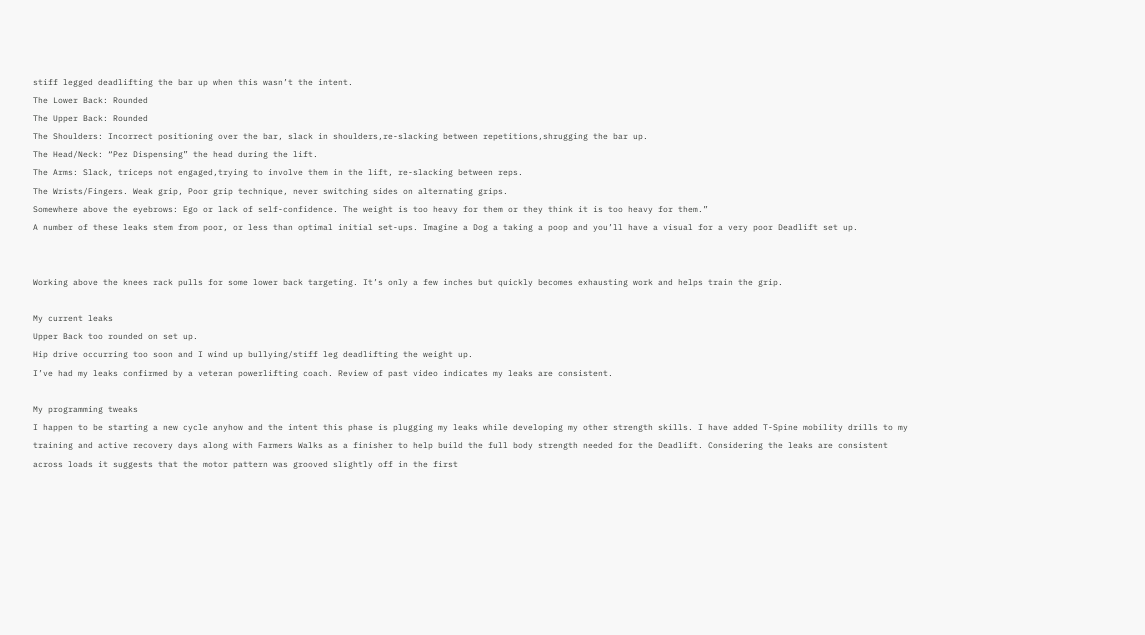stiff legged deadlifting the bar up when this wasn’t the intent.
The Lower Back: Rounded
The Upper Back: Rounded
The Shoulders: Incorrect positioning over the bar, slack in shoulders,re-slacking between repetitions,shrugging the bar up.
The Head/Neck: “Pez Dispensing” the head during the lift.
The Arms: Slack, triceps not engaged,trying to involve them in the lift, re-slacking between reps.
The Wrists/Fingers. Weak grip, Poor grip technique, never switching sides on alternating grips.
Somewhere above the eyebrows: Ego or lack of self-confidence. The weight is too heavy for them or they think it is too heavy for them.”
A number of these leaks stem from poor, or less than optimal initial set-ups. Imagine a Dog a taking a poop and you’ll have a visual for a very poor Deadlift set up.


Working above the knees rack pulls for some lower back targeting. It’s only a few inches but quickly becomes exhausting work and helps train the grip.

My current leaks
Upper Back too rounded on set up.
Hip drive occurring too soon and I wind up bullying/stiff leg deadlifting the weight up.
I’ve had my leaks confirmed by a veteran powerlifting coach. Review of past video indicates my leaks are consistent.

My programming tweaks
I happen to be starting a new cycle anyhow and the intent this phase is plugging my leaks while developing my other strength skills. I have added T-Spine mobility drills to my training and active recovery days along with Farmers Walks as a finisher to help build the full body strength needed for the Deadlift. Considering the leaks are consistent across loads it suggests that the motor pattern was grooved slightly off in the first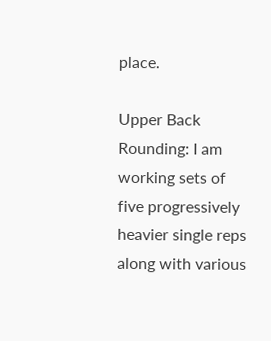place.

Upper Back Rounding: I am working sets of five progressively heavier single reps along with various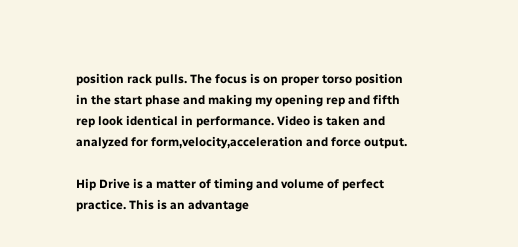position rack pulls. The focus is on proper torso position in the start phase and making my opening rep and fifth rep look identical in performance. Video is taken and analyzed for form,velocity,acceleration and force output.

Hip Drive is a matter of timing and volume of perfect practice. This is an advantage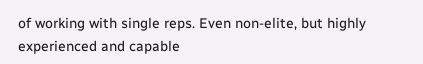of working with single reps. Even non-elite, but highly experienced and capable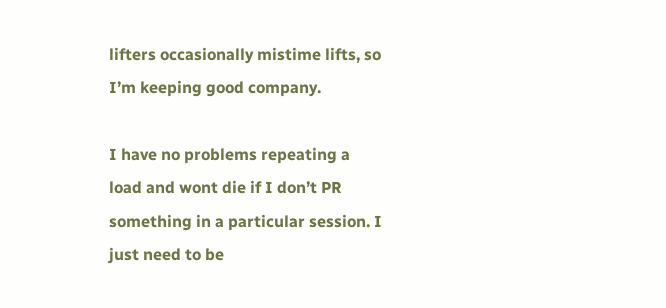lifters occasionally mistime lifts, so I’m keeping good company.

I have no problems repeating a load and wont die if I don’t PR something in a particular session. I just need to be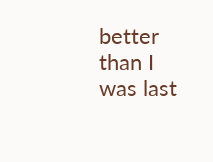better than I was last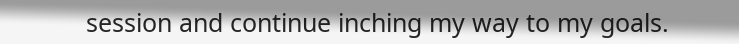session and continue inching my way to my goals.